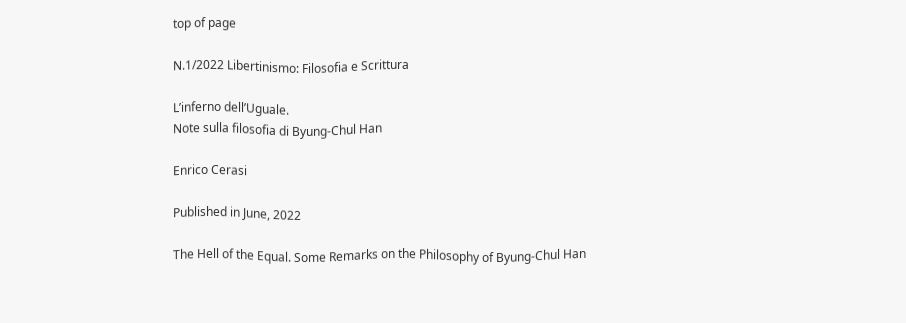top of page

N.1/2022 Libertinismo: Filosofia e Scrittura

L’inferno dell’Uguale.
Note sulla filosofia di Byung-Chul Han

Enrico Cerasi

Published in June, 2022

The Hell of the Equal. Some Remarks on the Philosophy of Byung-Chul Han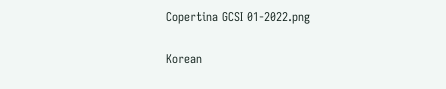Copertina GCSI 01-2022.png


Korean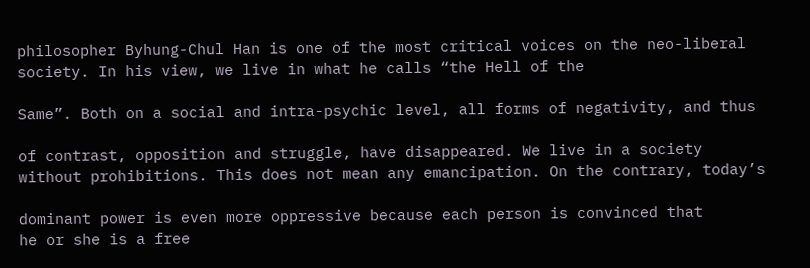philosopher Byhung-Chul Han is one of the most critical voices on the neo-liberal society. In his view, we live in what he calls “the Hell of the

Same”. Both on a social and intra-psychic level, all forms of negativity, and thus

of contrast, opposition and struggle, have disappeared. We live in a society without prohibitions. This does not mean any emancipation. On the contrary, today’s

dominant power is even more oppressive because each person is convinced that
he or she is a free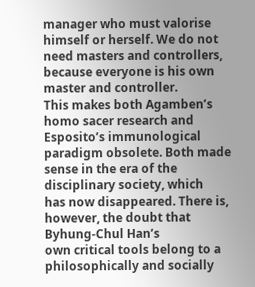manager who must valorise himself or herself. We do not
need masters and controllers, because everyone is his own master and controller.
This makes both Agamben’s homo sacer research and Esposito’s immunological
paradigm obsolete. Both made sense in the era of the disciplinary society, which
has now disappeared. There is, however, the doubt that Byhung-Chul Han’s
own critical tools belong to a philosophically and socially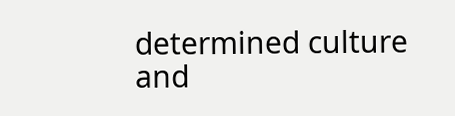determined culture
and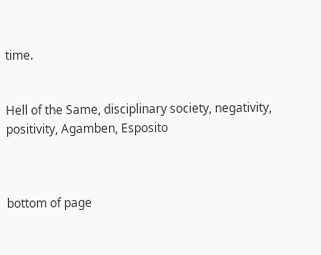time.


Hell of the Same, disciplinary society, negativity, positivity, Agamben, Esposito



bottom of page